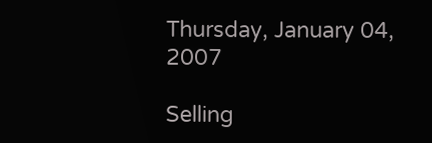Thursday, January 04, 2007

Selling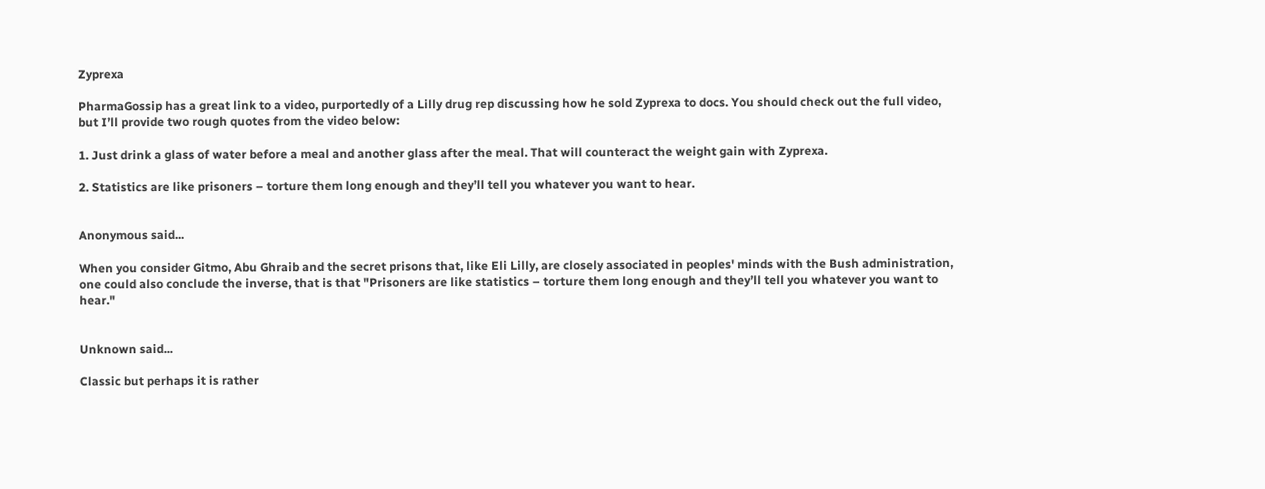Zyprexa

PharmaGossip has a great link to a video, purportedly of a Lilly drug rep discussing how he sold Zyprexa to docs. You should check out the full video, but I’ll provide two rough quotes from the video below:

1. Just drink a glass of water before a meal and another glass after the meal. That will counteract the weight gain with Zyprexa.

2. Statistics are like prisoners – torture them long enough and they’ll tell you whatever you want to hear.


Anonymous said...

When you consider Gitmo, Abu Ghraib and the secret prisons that, like Eli Lilly, are closely associated in peoples' minds with the Bush administration, one could also conclude the inverse, that is that "Prisoners are like statistics – torture them long enough and they’ll tell you whatever you want to hear."


Unknown said...

Classic but perhaps it is rather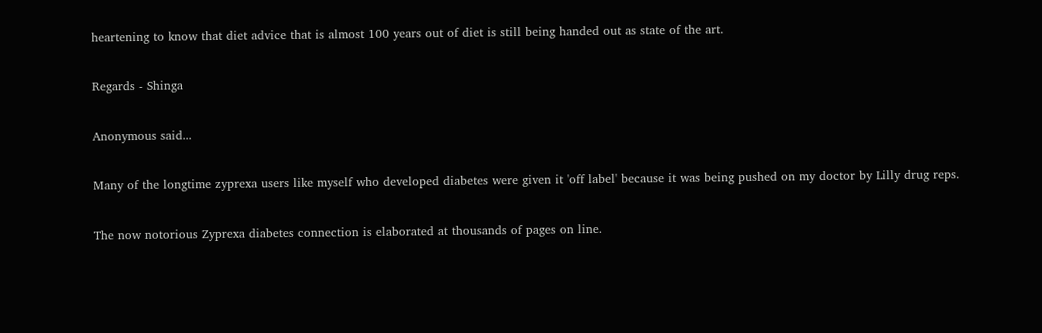heartening to know that diet advice that is almost 100 years out of diet is still being handed out as state of the art.

Regards - Shinga

Anonymous said...

Many of the longtime zyprexa users like myself who developed diabetes were given it 'off label' because it was being pushed on my doctor by Lilly drug reps.

The now notorious Zyprexa diabetes connection is elaborated at thousands of pages on line.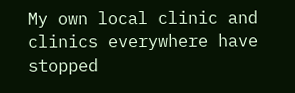My own local clinic and clinics everywhere have stopped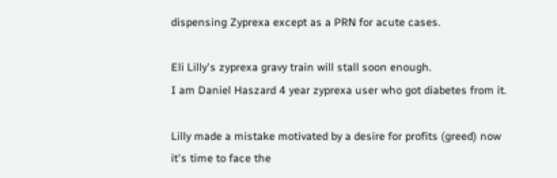dispensing Zyprexa except as a PRN for acute cases.

Eli Lilly's zyprexa gravy train will stall soon enough.
I am Daniel Haszard 4 year zyprexa user who got diabetes from it.

Lilly made a mistake motivated by a desire for profits (greed) now it's time to face the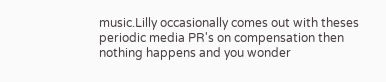music.Lilly occasionally comes out with theses periodic media PR's on compensation then nothing happens and you wonder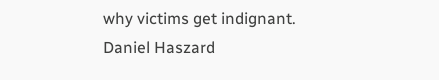why victims get indignant.
Daniel Haszard